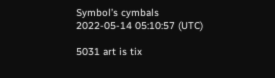Symbol’s cymbals
2022-05-14 05:10:57 (UTC)

5031 art is tix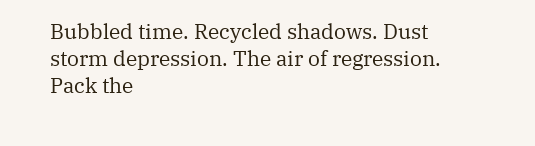Bubbled time. Recycled shadows. Dust storm depression. The air of regression. Pack the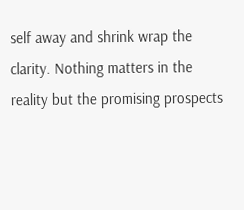self away and shrink wrap the clarity. Nothing matters in the reality but the promising prospects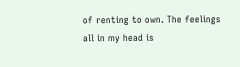of renting to own. The feelings all in my head is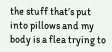the stuff that’s put into pillows and my body is a flea trying to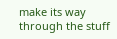make its way through the stuff